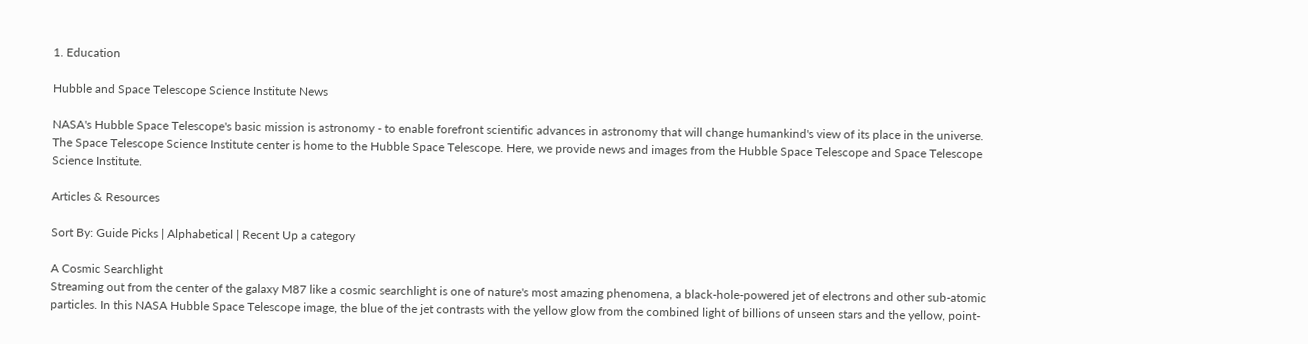1. Education

Hubble and Space Telescope Science Institute News

NASA's Hubble Space Telescope's basic mission is astronomy - to enable forefront scientific advances in astronomy that will change humankind's view of its place in the universe. The Space Telescope Science Institute center is home to the Hubble Space Telescope. Here, we provide news and images from the Hubble Space Telescope and Space Telescope Science Institute.

Articles & Resources

Sort By: Guide Picks | Alphabetical | Recent Up a category

A Cosmic Searchlight
Streaming out from the center of the galaxy M87 like a cosmic searchlight is one of nature's most amazing phenomena, a black-hole-powered jet of electrons and other sub-atomic particles. In this NASA Hubble Space Telescope image, the blue of the jet contrasts with the yellow glow from the combined light of billions of unseen stars and the yellow, point-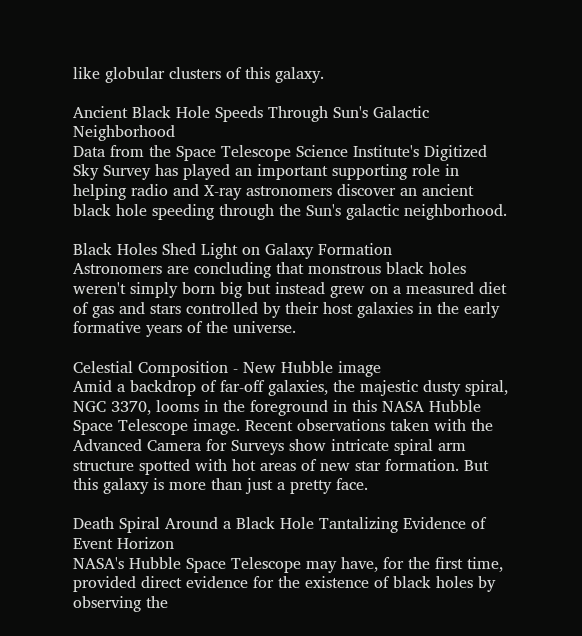like globular clusters of this galaxy.

Ancient Black Hole Speeds Through Sun's Galactic Neighborhood
Data from the Space Telescope Science Institute's Digitized Sky Survey has played an important supporting role in helping radio and X-ray astronomers discover an ancient black hole speeding through the Sun's galactic neighborhood.

Black Holes Shed Light on Galaxy Formation
Astronomers are concluding that monstrous black holes weren't simply born big but instead grew on a measured diet of gas and stars controlled by their host galaxies in the early formative years of the universe.

Celestial Composition - New Hubble image
Amid a backdrop of far-off galaxies, the majestic dusty spiral, NGC 3370, looms in the foreground in this NASA Hubble Space Telescope image. Recent observations taken with the Advanced Camera for Surveys show intricate spiral arm structure spotted with hot areas of new star formation. But this galaxy is more than just a pretty face.

Death Spiral Around a Black Hole Tantalizing Evidence of Event Horizon
NASA's Hubble Space Telescope may have, for the first time, provided direct evidence for the existence of black holes by observing the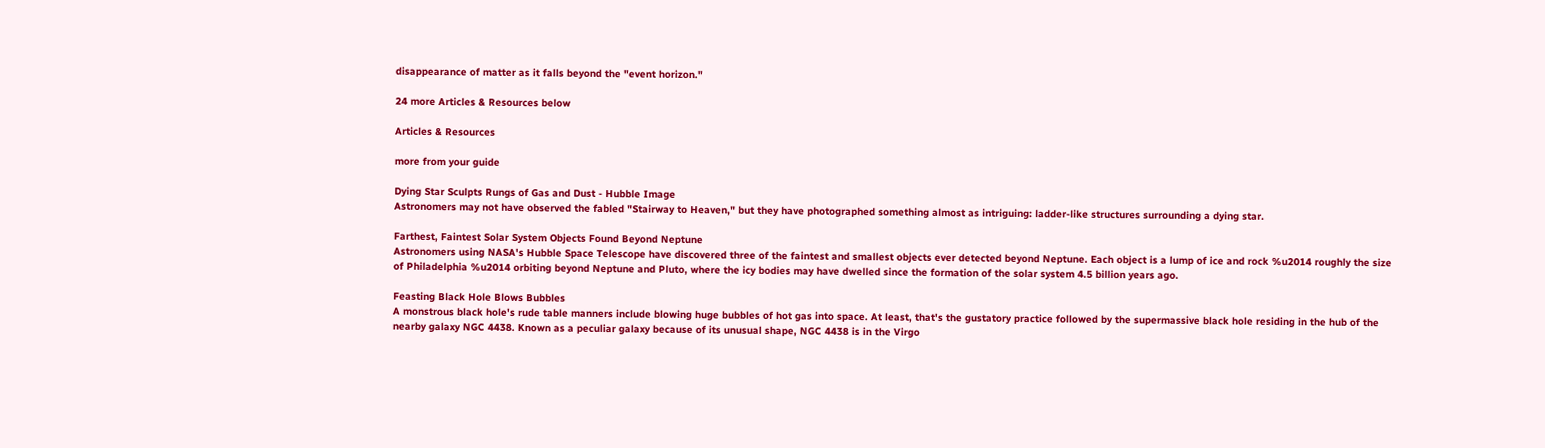disappearance of matter as it falls beyond the "event horizon."

24 more Articles & Resources below

Articles & Resources

more from your guide

Dying Star Sculpts Rungs of Gas and Dust - Hubble Image
Astronomers may not have observed the fabled "Stairway to Heaven," but they have photographed something almost as intriguing: ladder-like structures surrounding a dying star.

Farthest, Faintest Solar System Objects Found Beyond Neptune
Astronomers using NASA's Hubble Space Telescope have discovered three of the faintest and smallest objects ever detected beyond Neptune. Each object is a lump of ice and rock %u2014 roughly the size of Philadelphia %u2014 orbiting beyond Neptune and Pluto, where the icy bodies may have dwelled since the formation of the solar system 4.5 billion years ago.

Feasting Black Hole Blows Bubbles
A monstrous black hole's rude table manners include blowing huge bubbles of hot gas into space. At least, that's the gustatory practice followed by the supermassive black hole residing in the hub of the nearby galaxy NGC 4438. Known as a peculiar galaxy because of its unusual shape, NGC 4438 is in the Virgo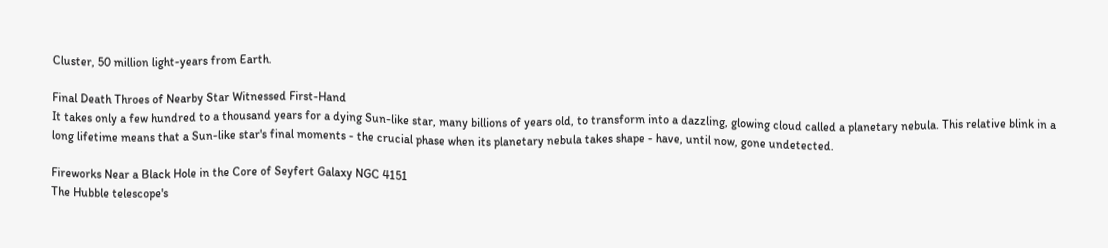Cluster, 50 million light-years from Earth.

Final Death Throes of Nearby Star Witnessed First-Hand
It takes only a few hundred to a thousand years for a dying Sun-like star, many billions of years old, to transform into a dazzling, glowing cloud called a planetary nebula. This relative blink in a long lifetime means that a Sun-like star's final moments - the crucial phase when its planetary nebula takes shape - have, until now, gone undetected.

Fireworks Near a Black Hole in the Core of Seyfert Galaxy NGC 4151
The Hubble telescope's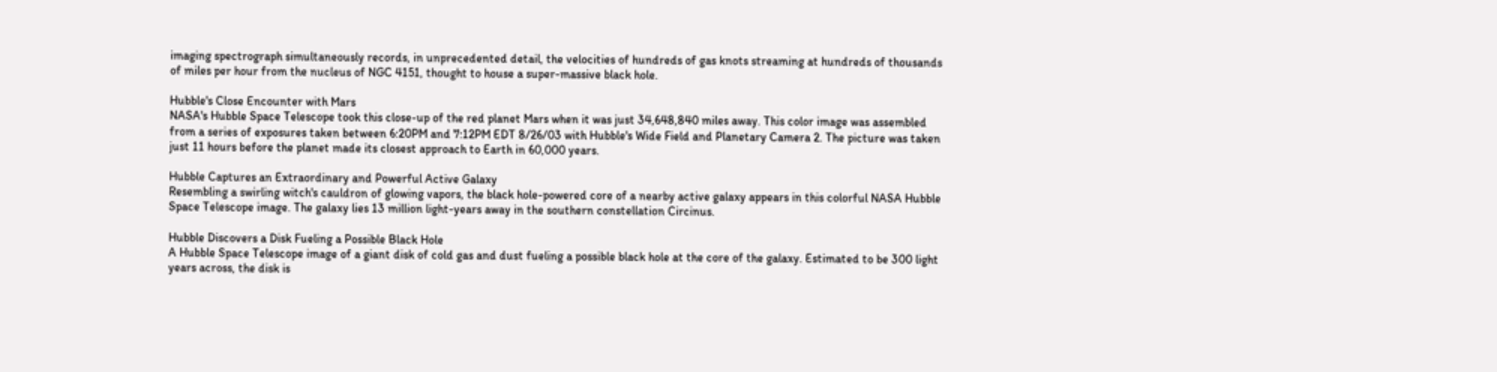imaging spectrograph simultaneously records, in unprecedented detail, the velocities of hundreds of gas knots streaming at hundreds of thousands of miles per hour from the nucleus of NGC 4151, thought to house a super-massive black hole.

Hubble's Close Encounter with Mars
NASA's Hubble Space Telescope took this close-up of the red planet Mars when it was just 34,648,840 miles away. This color image was assembled from a series of exposures taken between 6:20PM and 7:12PM EDT 8/26/03 with Hubble's Wide Field and Planetary Camera 2. The picture was taken just 11 hours before the planet made its closest approach to Earth in 60,000 years.

Hubble Captures an Extraordinary and Powerful Active Galaxy
Resembling a swirling witch's cauldron of glowing vapors, the black hole-powered core of a nearby active galaxy appears in this colorful NASA Hubble Space Telescope image. The galaxy lies 13 million light-years away in the southern constellation Circinus.

Hubble Discovers a Disk Fueling a Possible Black Hole
A Hubble Space Telescope image of a giant disk of cold gas and dust fueling a possible black hole at the core of the galaxy. Estimated to be 300 light years across, the disk is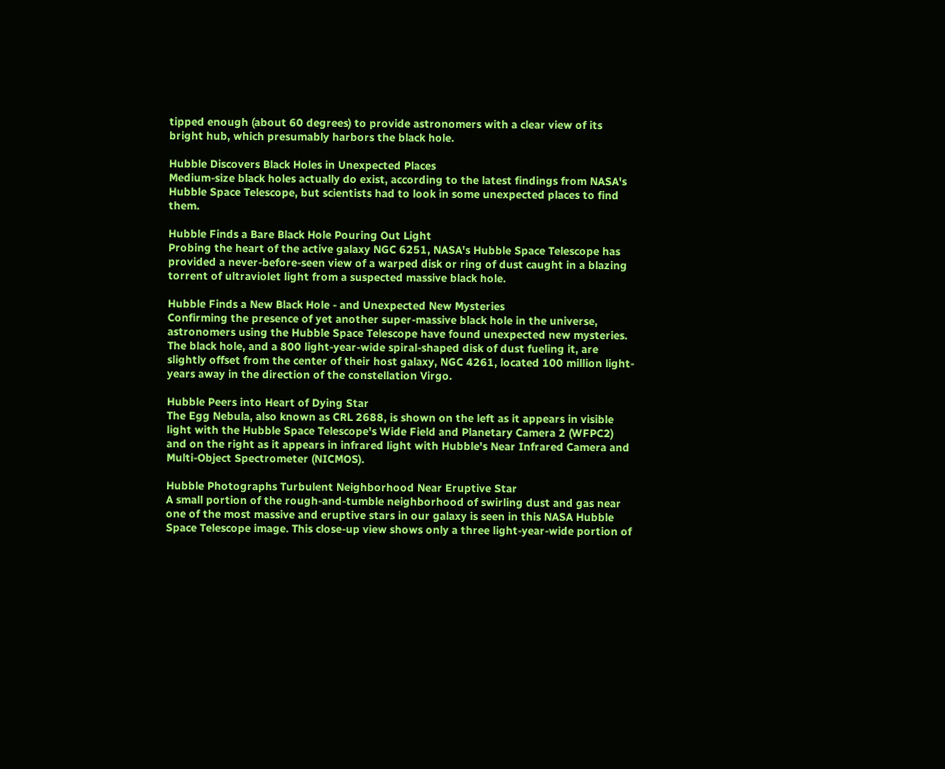tipped enough (about 60 degrees) to provide astronomers with a clear view of its bright hub, which presumably harbors the black hole.

Hubble Discovers Black Holes in Unexpected Places
Medium-size black holes actually do exist, according to the latest findings from NASA's Hubble Space Telescope, but scientists had to look in some unexpected places to find them.

Hubble Finds a Bare Black Hole Pouring Out Light
Probing the heart of the active galaxy NGC 6251, NASA's Hubble Space Telescope has provided a never-before-seen view of a warped disk or ring of dust caught in a blazing torrent of ultraviolet light from a suspected massive black hole.

Hubble Finds a New Black Hole - and Unexpected New Mysteries
Confirming the presence of yet another super-massive black hole in the universe, astronomers using the Hubble Space Telescope have found unexpected new mysteries. The black hole, and a 800 light-year-wide spiral-shaped disk of dust fueling it, are slightly offset from the center of their host galaxy, NGC 4261, located 100 million light-years away in the direction of the constellation Virgo.

Hubble Peers into Heart of Dying Star
The Egg Nebula, also known as CRL 2688, is shown on the left as it appears in visible light with the Hubble Space Telescope's Wide Field and Planetary Camera 2 (WFPC2) and on the right as it appears in infrared light with Hubble's Near Infrared Camera and Multi-Object Spectrometer (NICMOS).

Hubble Photographs Turbulent Neighborhood Near Eruptive Star
A small portion of the rough-and-tumble neighborhood of swirling dust and gas near one of the most massive and eruptive stars in our galaxy is seen in this NASA Hubble Space Telescope image. This close-up view shows only a three light-year-wide portion of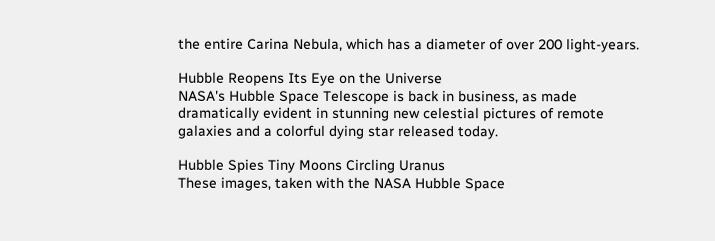the entire Carina Nebula, which has a diameter of over 200 light-years.

Hubble Reopens Its Eye on the Universe
NASA's Hubble Space Telescope is back in business, as made dramatically evident in stunning new celestial pictures of remote galaxies and a colorful dying star released today.

Hubble Spies Tiny Moons Circling Uranus
These images, taken with the NASA Hubble Space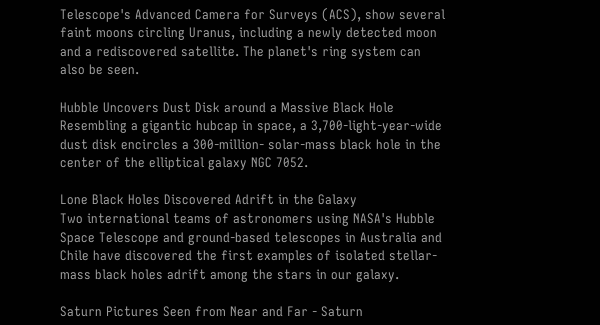Telescope's Advanced Camera for Surveys (ACS), show several faint moons circling Uranus, including a newly detected moon and a rediscovered satellite. The planet's ring system can also be seen.

Hubble Uncovers Dust Disk around a Massive Black Hole
Resembling a gigantic hubcap in space, a 3,700-light-year-wide dust disk encircles a 300-million- solar-mass black hole in the center of the elliptical galaxy NGC 7052.

Lone Black Holes Discovered Adrift in the Galaxy
Two international teams of astronomers using NASA's Hubble Space Telescope and ground-based telescopes in Australia and Chile have discovered the first examples of isolated stellar-mass black holes adrift among the stars in our galaxy.

Saturn Pictures Seen from Near and Far - Saturn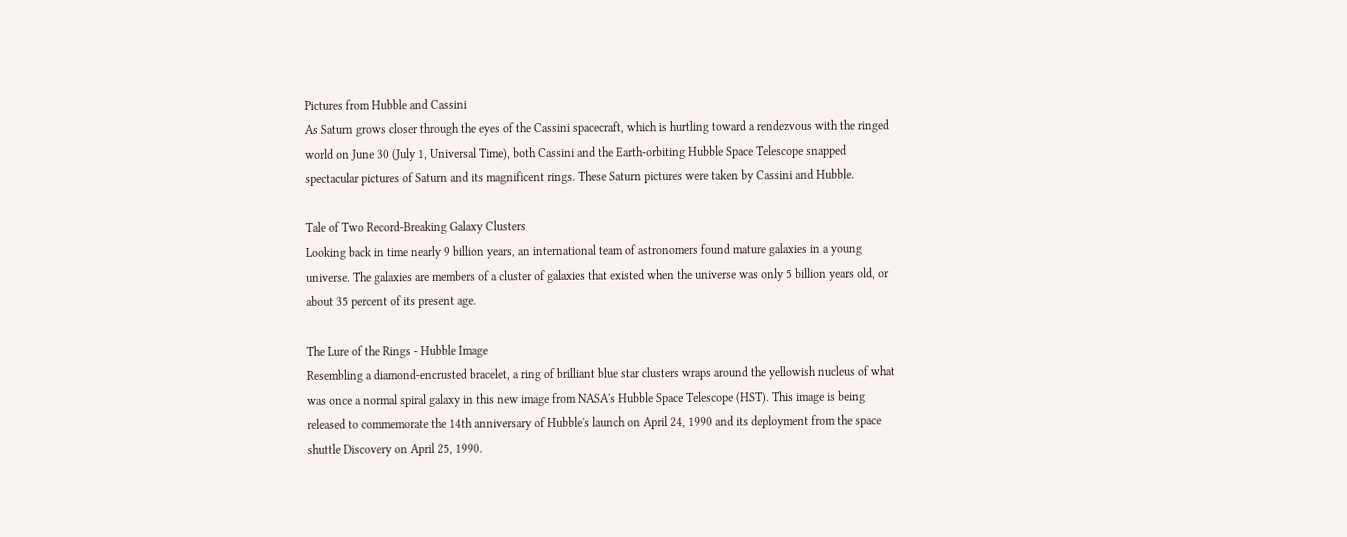Pictures from Hubble and Cassini
As Saturn grows closer through the eyes of the Cassini spacecraft, which is hurtling toward a rendezvous with the ringed world on June 30 (July 1, Universal Time), both Cassini and the Earth-orbiting Hubble Space Telescope snapped spectacular pictures of Saturn and its magnificent rings. These Saturn pictures were taken by Cassini and Hubble.

Tale of Two Record-Breaking Galaxy Clusters
Looking back in time nearly 9 billion years, an international team of astronomers found mature galaxies in a young universe. The galaxies are members of a cluster of galaxies that existed when the universe was only 5 billion years old, or about 35 percent of its present age.

The Lure of the Rings - Hubble Image
Resembling a diamond-encrusted bracelet, a ring of brilliant blue star clusters wraps around the yellowish nucleus of what was once a normal spiral galaxy in this new image from NASA's Hubble Space Telescope (HST). This image is being released to commemorate the 14th anniversary of Hubble's launch on April 24, 1990 and its deployment from the space shuttle Discovery on April 25, 1990.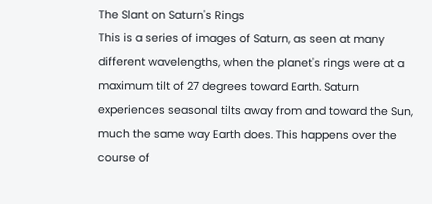The Slant on Saturn's Rings
This is a series of images of Saturn, as seen at many different wavelengths, when the planet's rings were at a maximum tilt of 27 degrees toward Earth. Saturn experiences seasonal tilts away from and toward the Sun, much the same way Earth does. This happens over the course of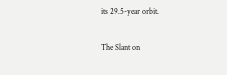its 29.5-year orbit.

The Slant on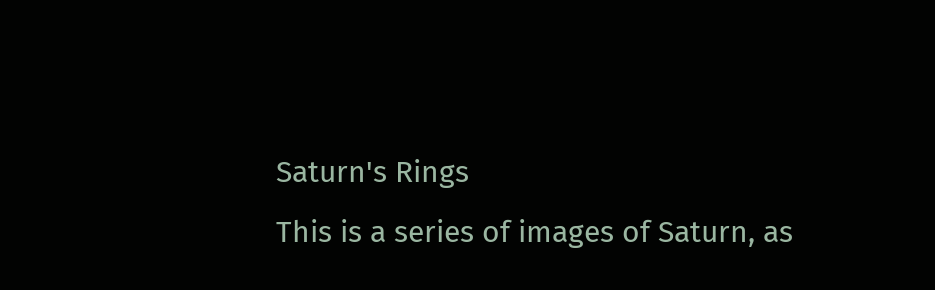Saturn's Rings
This is a series of images of Saturn, as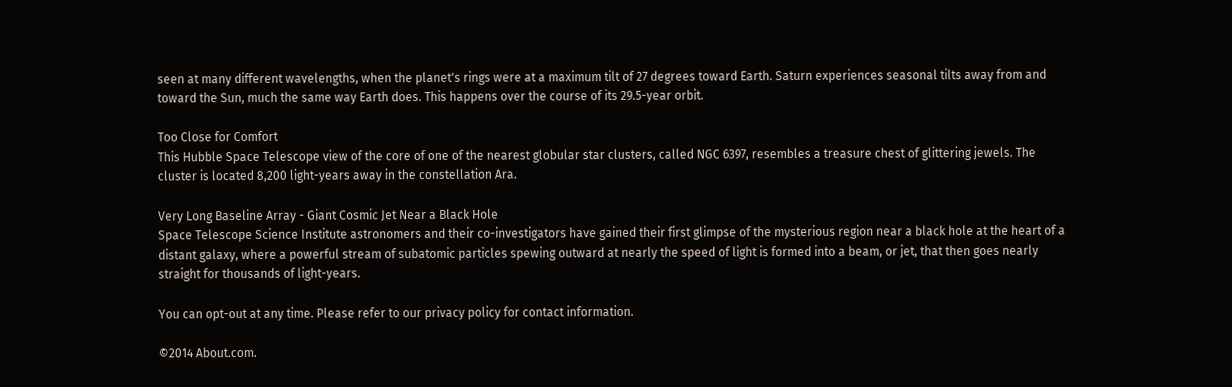seen at many different wavelengths, when the planet's rings were at a maximum tilt of 27 degrees toward Earth. Saturn experiences seasonal tilts away from and toward the Sun, much the same way Earth does. This happens over the course of its 29.5-year orbit.

Too Close for Comfort
This Hubble Space Telescope view of the core of one of the nearest globular star clusters, called NGC 6397, resembles a treasure chest of glittering jewels. The cluster is located 8,200 light-years away in the constellation Ara.

Very Long Baseline Array - Giant Cosmic Jet Near a Black Hole
Space Telescope Science Institute astronomers and their co-investigators have gained their first glimpse of the mysterious region near a black hole at the heart of a distant galaxy, where a powerful stream of subatomic particles spewing outward at nearly the speed of light is formed into a beam, or jet, that then goes nearly straight for thousands of light-years.

You can opt-out at any time. Please refer to our privacy policy for contact information.

©2014 About.com.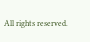All rights reserved.